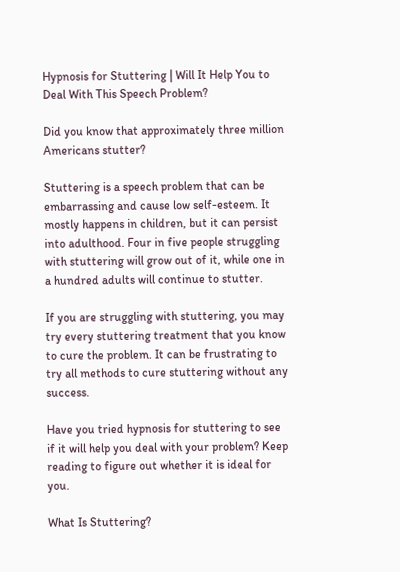Hypnosis for Stuttering | Will It Help You to Deal With This Speech Problem?

Did you know that approximately three million Americans stutter?

Stuttering is a speech problem that can be embarrassing and cause low self-esteem. It mostly happens in children, but it can persist into adulthood. Four in five people struggling with stuttering will grow out of it, while one in a hundred adults will continue to stutter.

If you are struggling with stuttering, you may try every stuttering treatment that you know to cure the problem. It can be frustrating to try all methods to cure stuttering without any success.

Have you tried hypnosis for stuttering to see if it will help you deal with your problem? Keep reading to figure out whether it is ideal for you.

What Is Stuttering?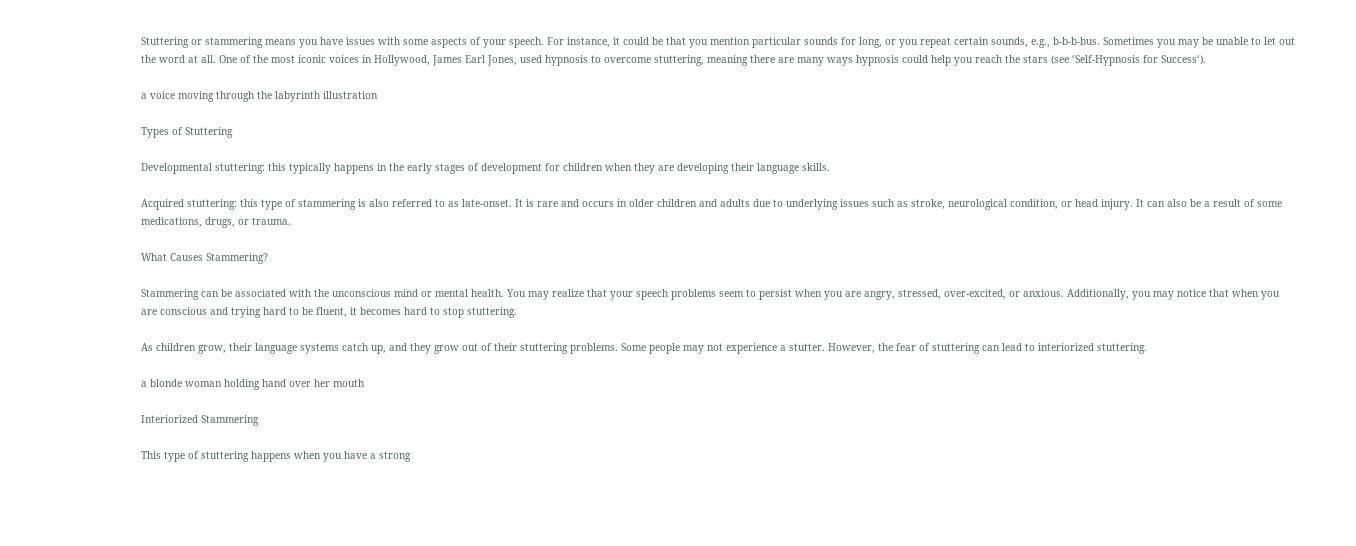Stuttering or stammering means you have issues with some aspects of your speech. For instance, it could be that you mention particular sounds for long, or you repeat certain sounds, e.g., b-b-b-bus. Sometimes you may be unable to let out the word at all. One of the most iconic voices in Hollywood, James Earl Jones, used hypnosis to overcome stuttering, meaning there are many ways hypnosis could help you reach the stars (see ‘Self-Hypnosis for Success‘).

a voice moving through the labyrinth illustration

Types of Stuttering

Developmental stuttering: this typically happens in the early stages of development for children when they are developing their language skills.

Acquired stuttering: this type of stammering is also referred to as late-onset. It is rare and occurs in older children and adults due to underlying issues such as stroke, neurological condition, or head injury. It can also be a result of some medications, drugs, or trauma.

What Causes Stammering?

Stammering can be associated with the unconscious mind or mental health. You may realize that your speech problems seem to persist when you are angry, stressed, over-excited, or anxious. Additionally, you may notice that when you are conscious and trying hard to be fluent, it becomes hard to stop stuttering.

As children grow, their language systems catch up, and they grow out of their stuttering problems. Some people may not experience a stutter. However, the fear of stuttering can lead to interiorized stuttering.

a blonde woman holding hand over her mouth

Interiorized Stammering

This type of stuttering happens when you have a strong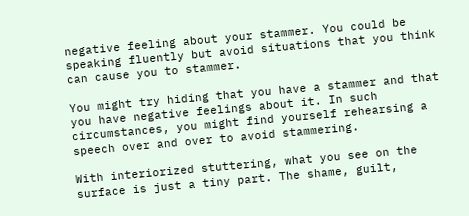negative feeling about your stammer. You could be speaking fluently but avoid situations that you think can cause you to stammer.

You might try hiding that you have a stammer and that you have negative feelings about it. In such circumstances, you might find yourself rehearsing a speech over and over to avoid stammering.

With interiorized stuttering, what you see on the surface is just a tiny part. The shame, guilt,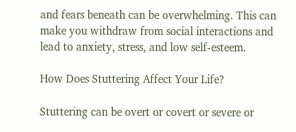and fears beneath can be overwhelming. This can make you withdraw from social interactions and lead to anxiety, stress, and low self-esteem.

How Does Stuttering Affect Your Life?

Stuttering can be overt or covert or severe or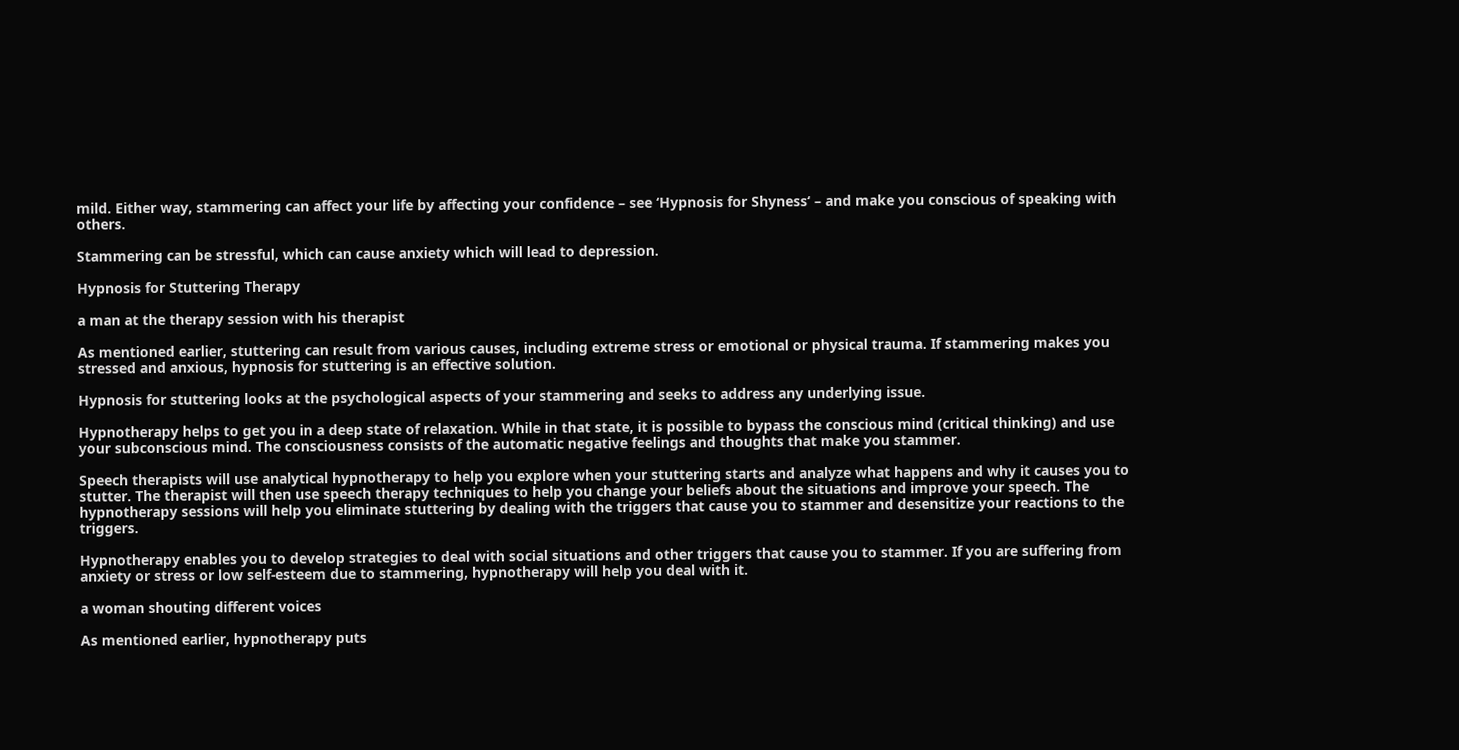mild. Either way, stammering can affect your life by affecting your confidence – see ‘Hypnosis for Shyness‘ – and make you conscious of speaking with others.

Stammering can be stressful, which can cause anxiety which will lead to depression.

Hypnosis for Stuttering Therapy

a man at the therapy session with his therapist

As mentioned earlier, stuttering can result from various causes, including extreme stress or emotional or physical trauma. If stammering makes you stressed and anxious, hypnosis for stuttering is an effective solution.

Hypnosis for stuttering looks at the psychological aspects of your stammering and seeks to address any underlying issue.

Hypnotherapy helps to get you in a deep state of relaxation. While in that state, it is possible to bypass the conscious mind (critical thinking) and use your subconscious mind. The consciousness consists of the automatic negative feelings and thoughts that make you stammer.

Speech therapists will use analytical hypnotherapy to help you explore when your stuttering starts and analyze what happens and why it causes you to stutter. The therapist will then use speech therapy techniques to help you change your beliefs about the situations and improve your speech. The hypnotherapy sessions will help you eliminate stuttering by dealing with the triggers that cause you to stammer and desensitize your reactions to the triggers.

Hypnotherapy enables you to develop strategies to deal with social situations and other triggers that cause you to stammer. If you are suffering from anxiety or stress or low self-esteem due to stammering, hypnotherapy will help you deal with it.

a woman shouting different voices

As mentioned earlier, hypnotherapy puts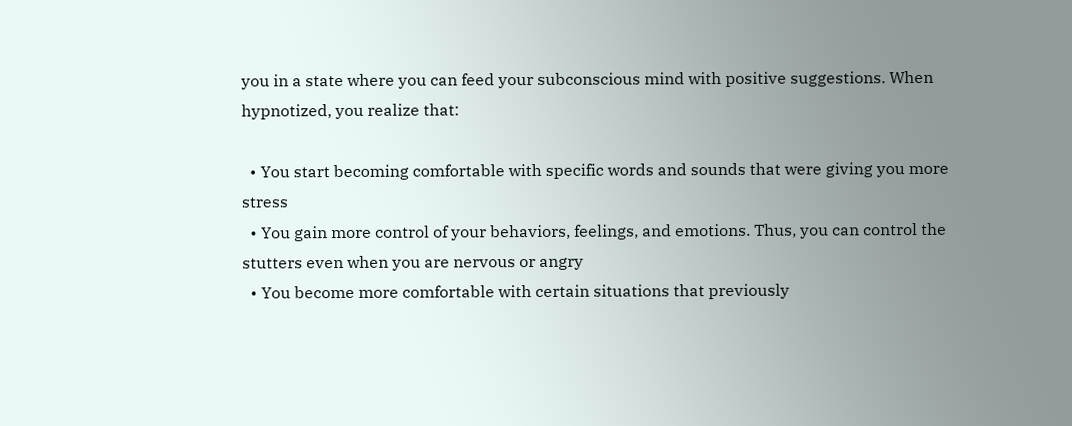you in a state where you can feed your subconscious mind with positive suggestions. When hypnotized, you realize that:

  • You start becoming comfortable with specific words and sounds that were giving you more stress
  • You gain more control of your behaviors, feelings, and emotions. Thus, you can control the stutters even when you are nervous or angry
  • You become more comfortable with certain situations that previously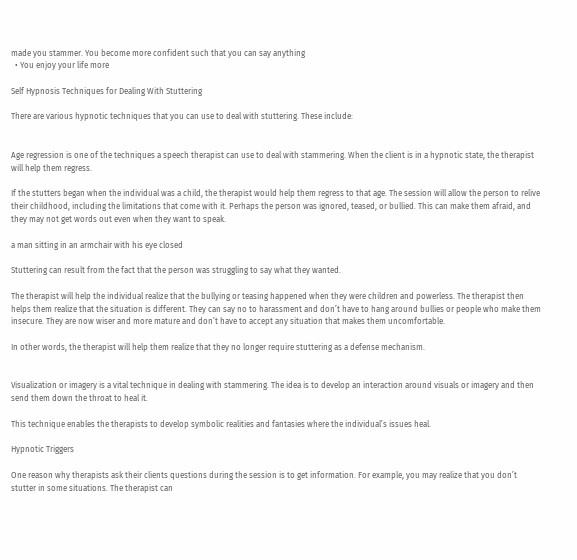made you stammer. You become more confident such that you can say anything
  • You enjoy your life more

Self Hypnosis Techniques for Dealing With Stuttering

There are various hypnotic techniques that you can use to deal with stuttering. These include:


Age regression is one of the techniques a speech therapist can use to deal with stammering. When the client is in a hypnotic state, the therapist will help them regress.

If the stutters began when the individual was a child, the therapist would help them regress to that age. The session will allow the person to relive their childhood, including the limitations that come with it. Perhaps the person was ignored, teased, or bullied. This can make them afraid, and they may not get words out even when they want to speak.

a man sitting in an armchair with his eye closed

Stuttering can result from the fact that the person was struggling to say what they wanted.

The therapist will help the individual realize that the bullying or teasing happened when they were children and powerless. The therapist then helps them realize that the situation is different. They can say no to harassment and don’t have to hang around bullies or people who make them insecure. They are now wiser and more mature and don’t have to accept any situation that makes them uncomfortable.

In other words, the therapist will help them realize that they no longer require stuttering as a defense mechanism.


Visualization or imagery is a vital technique in dealing with stammering. The idea is to develop an interaction around visuals or imagery and then send them down the throat to heal it.

This technique enables the therapists to develop symbolic realities and fantasies where the individual’s issues heal.

Hypnotic Triggers

One reason why therapists ask their clients questions during the session is to get information. For example, you may realize that you don’t stutter in some situations. The therapist can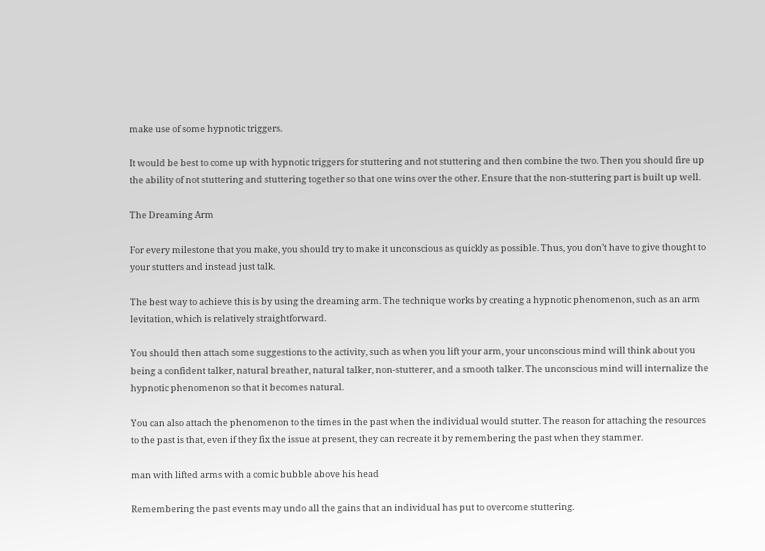make use of some hypnotic triggers.

It would be best to come up with hypnotic triggers for stuttering and not stuttering and then combine the two. Then you should fire up the ability of not stuttering and stuttering together so that one wins over the other. Ensure that the non-stuttering part is built up well.

The Dreaming Arm

For every milestone that you make, you should try to make it unconscious as quickly as possible. Thus, you don’t have to give thought to your stutters and instead just talk.

The best way to achieve this is by using the dreaming arm. The technique works by creating a hypnotic phenomenon, such as an arm levitation, which is relatively straightforward.

You should then attach some suggestions to the activity, such as when you lift your arm, your unconscious mind will think about you being a confident talker, natural breather, natural talker, non-stutterer, and a smooth talker. The unconscious mind will internalize the hypnotic phenomenon so that it becomes natural.

You can also attach the phenomenon to the times in the past when the individual would stutter. The reason for attaching the resources to the past is that, even if they fix the issue at present, they can recreate it by remembering the past when they stammer.

man with lifted arms with a comic bubble above his head

Remembering the past events may undo all the gains that an individual has put to overcome stuttering.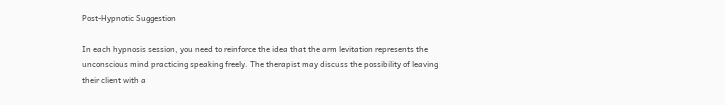Post-Hypnotic Suggestion

In each hypnosis session, you need to reinforce the idea that the arm levitation represents the unconscious mind practicing speaking freely. The therapist may discuss the possibility of leaving their client with a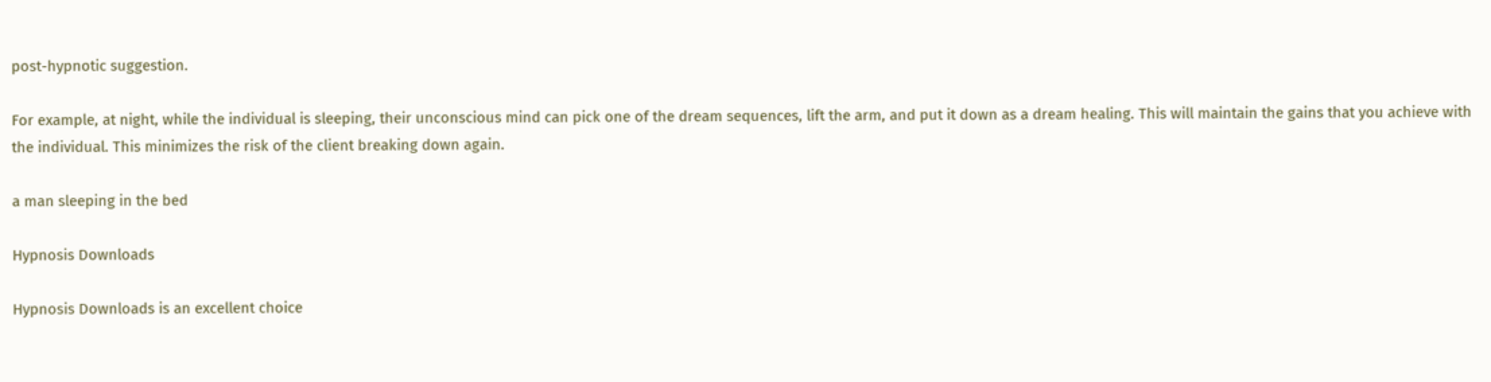post-hypnotic suggestion.

For example, at night, while the individual is sleeping, their unconscious mind can pick one of the dream sequences, lift the arm, and put it down as a dream healing. This will maintain the gains that you achieve with the individual. This minimizes the risk of the client breaking down again.

a man sleeping in the bed

Hypnosis Downloads

Hypnosis Downloads is an excellent choice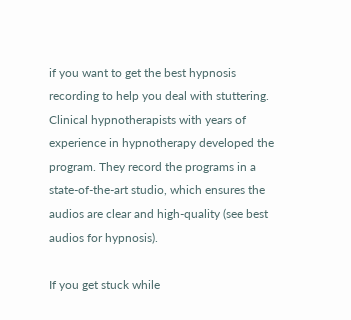if you want to get the best hypnosis recording to help you deal with stuttering. Clinical hypnotherapists with years of experience in hypnotherapy developed the program. They record the programs in a state-of-the-art studio, which ensures the audios are clear and high-quality (see best audios for hypnosis).

If you get stuck while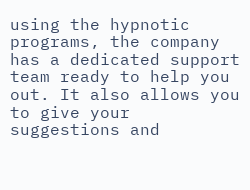using the hypnotic programs, the company has a dedicated support team ready to help you out. It also allows you to give your suggestions and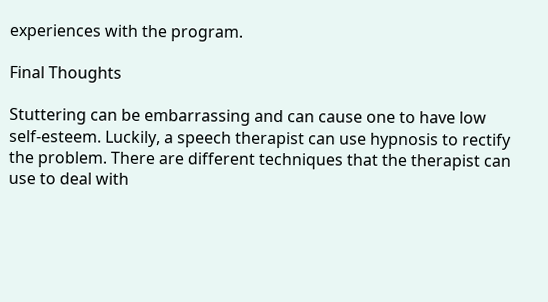experiences with the program.

Final Thoughts

Stuttering can be embarrassing and can cause one to have low self-esteem. Luckily, a speech therapist can use hypnosis to rectify the problem. There are different techniques that the therapist can use to deal with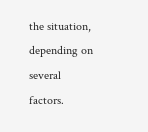the situation, depending on several factors.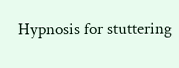Hypnosis for stuttering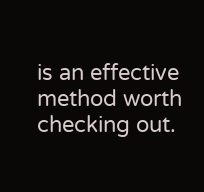is an effective method worth checking out.